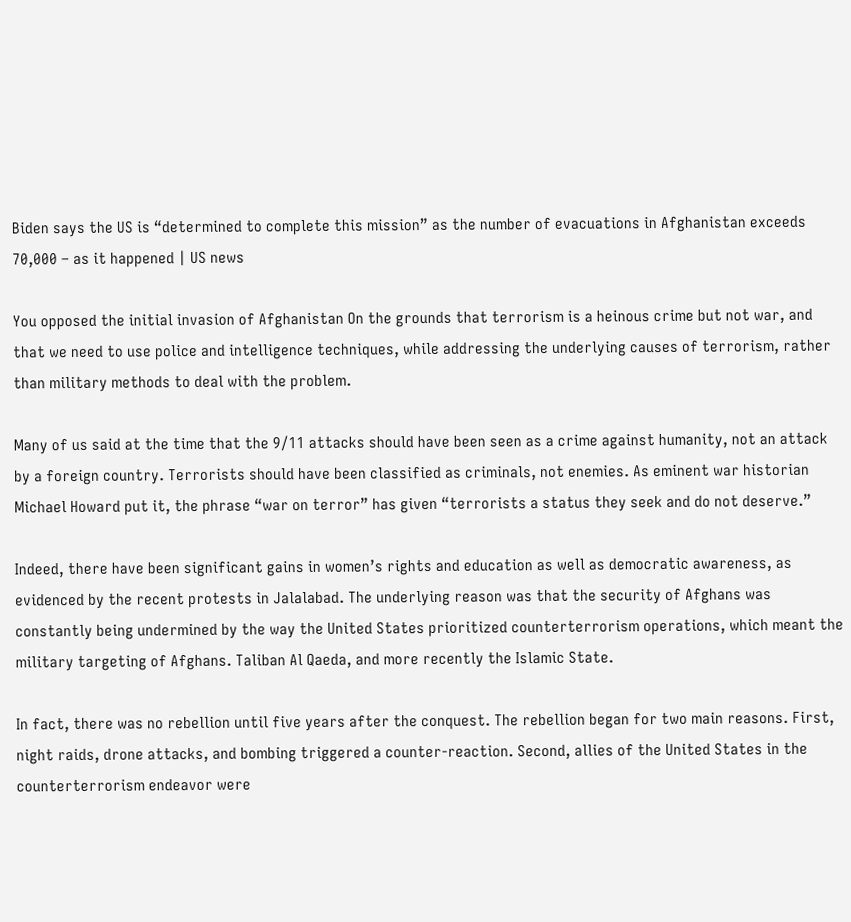Biden says the US is “determined to complete this mission” as the number of evacuations in Afghanistan exceeds 70,000 – as it happened | US news

You opposed the initial invasion of Afghanistan On the grounds that terrorism is a heinous crime but not war, and that we need to use police and intelligence techniques, while addressing the underlying causes of terrorism, rather than military methods to deal with the problem.

Many of us said at the time that the 9/11 attacks should have been seen as a crime against humanity, not an attack by a foreign country. Terrorists should have been classified as criminals, not enemies. As eminent war historian Michael Howard put it, the phrase “war on terror” has given “terrorists a status they seek and do not deserve.”

Indeed, there have been significant gains in women’s rights and education as well as democratic awareness, as evidenced by the recent protests in Jalalabad. The underlying reason was that the security of Afghans was constantly being undermined by the way the United States prioritized counterterrorism operations, which meant the military targeting of Afghans. Taliban Al Qaeda, and more recently the Islamic State.

In fact, there was no rebellion until five years after the conquest. The rebellion began for two main reasons. First, night raids, drone attacks, and bombing triggered a counter-reaction. Second, allies of the United States in the counterterrorism endeavor were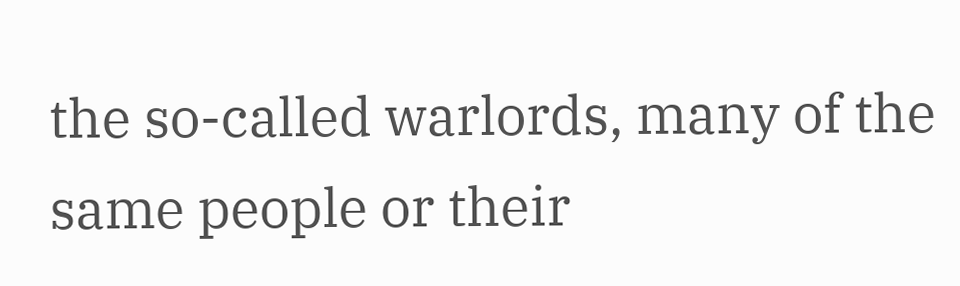the so-called warlords, many of the same people or their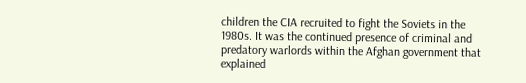children the CIA recruited to fight the Soviets in the 1980s. It was the continued presence of criminal and predatory warlords within the Afghan government that explained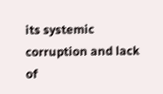its systemic corruption and lack of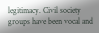legitimacy. Civil society groups have been vocal and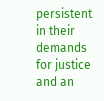persistent in their demands for justice and an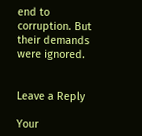end to corruption. But their demands were ignored.


Leave a Reply

Your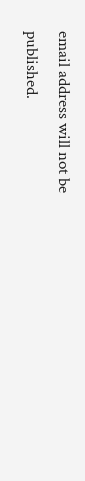email address will not be published.